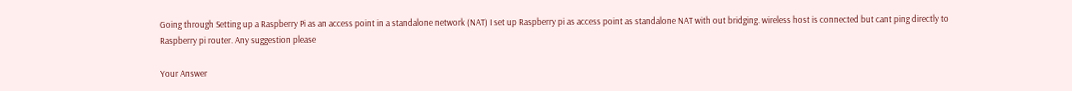Going through Setting up a Raspberry Pi as an access point in a standalone network (NAT) I set up Raspberry pi as access point as standalone NAT with out bridging. wireless host is connected but cant ping directly to Raspberry pi router. Any suggestion please

Your Answer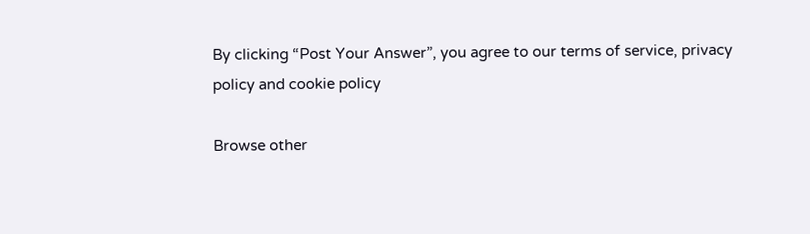By clicking “Post Your Answer”, you agree to our terms of service, privacy policy and cookie policy

Browse other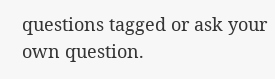questions tagged or ask your own question.